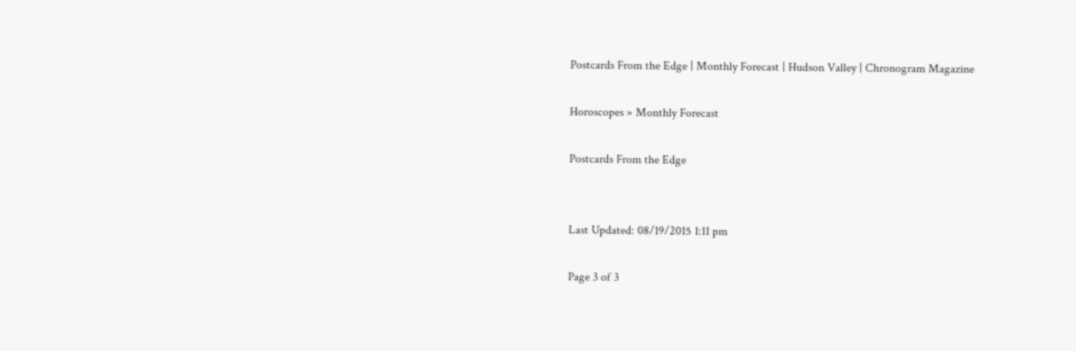Postcards From the Edge | Monthly Forecast | Hudson Valley | Chronogram Magazine

Horoscopes » Monthly Forecast

Postcards From the Edge


Last Updated: 08/19/2015 1:11 pm

Page 3 of 3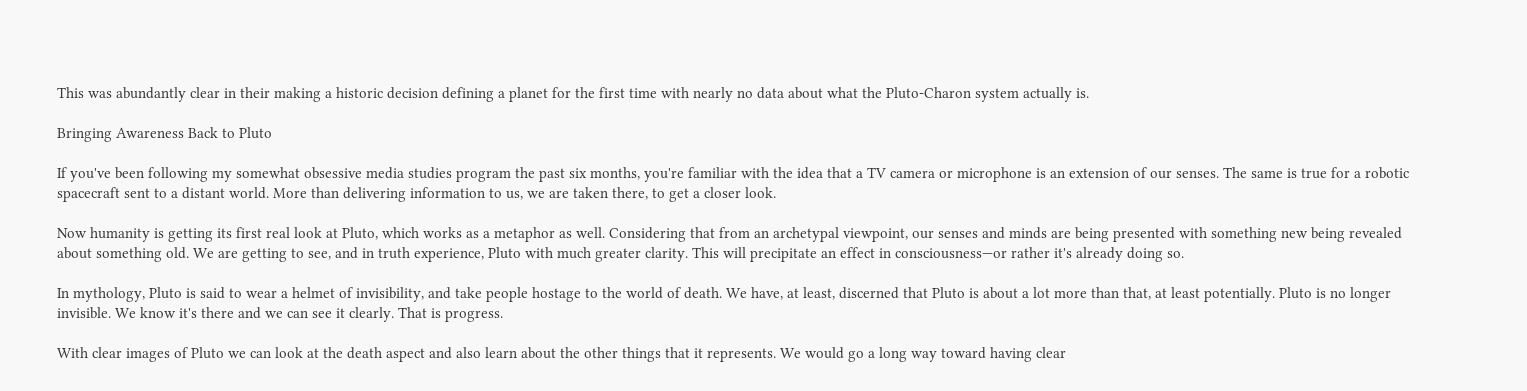This was abundantly clear in their making a historic decision defining a planet for the first time with nearly no data about what the Pluto-Charon system actually is.

Bringing Awareness Back to Pluto

If you've been following my somewhat obsessive media studies program the past six months, you're familiar with the idea that a TV camera or microphone is an extension of our senses. The same is true for a robotic spacecraft sent to a distant world. More than delivering information to us, we are taken there, to get a closer look.

Now humanity is getting its first real look at Pluto, which works as a metaphor as well. Considering that from an archetypal viewpoint, our senses and minds are being presented with something new being revealed about something old. We are getting to see, and in truth experience, Pluto with much greater clarity. This will precipitate an effect in consciousness—or rather it's already doing so.

In mythology, Pluto is said to wear a helmet of invisibility, and take people hostage to the world of death. We have, at least, discerned that Pluto is about a lot more than that, at least potentially. Pluto is no longer invisible. We know it's there and we can see it clearly. That is progress.

With clear images of Pluto we can look at the death aspect and also learn about the other things that it represents. We would go a long way toward having clear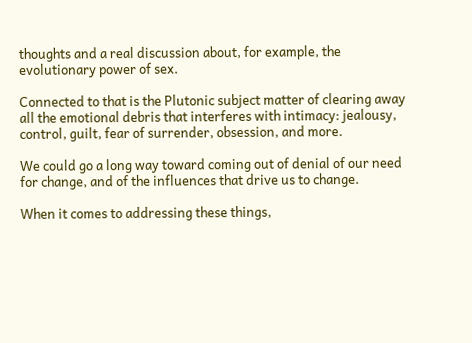thoughts and a real discussion about, for example, the evolutionary power of sex.

Connected to that is the Plutonic subject matter of clearing away all the emotional debris that interferes with intimacy: jealousy, control, guilt, fear of surrender, obsession, and more.

We could go a long way toward coming out of denial of our need for change, and of the influences that drive us to change.

When it comes to addressing these things,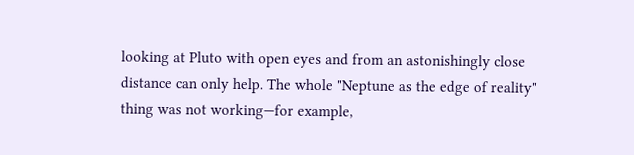looking at Pluto with open eyes and from an astonishingly close distance can only help. The whole "Neptune as the edge of reality" thing was not working—for example,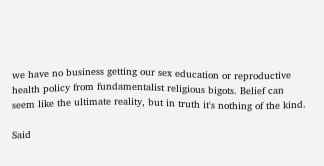we have no business getting our sex education or reproductive health policy from fundamentalist religious bigots. Belief can seem like the ultimate reality, but in truth it's nothing of the kind.

Said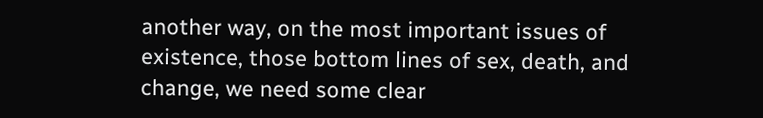another way, on the most important issues of existence, those bottom lines of sex, death, and change, we need some clear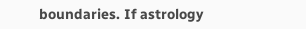boundaries. If astrology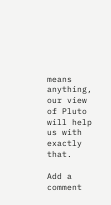means anything, our view of Pluto will help us with exactly that.

Add a comment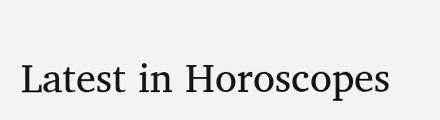Latest in Horoscopes